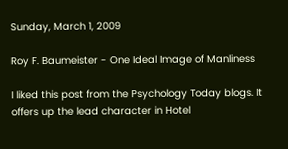Sunday, March 1, 2009

Roy F. Baumeister - One Ideal Image of Manliness

I liked this post from the Psychology Today blogs. It offers up the lead character in Hotel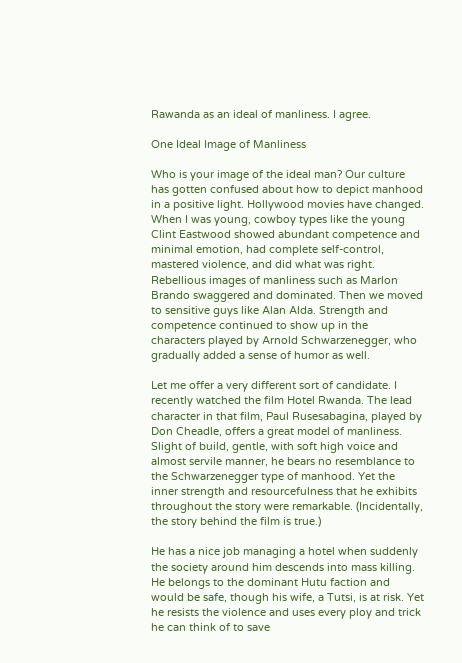Rawanda as an ideal of manliness. I agree.

One Ideal Image of Manliness

Who is your image of the ideal man? Our culture has gotten confused about how to depict manhood in a positive light. Hollywood movies have changed. When I was young, cowboy types like the young Clint Eastwood showed abundant competence and minimal emotion, had complete self-control, mastered violence, and did what was right. Rebellious images of manliness such as Marlon Brando swaggered and dominated. Then we moved to sensitive guys like Alan Alda. Strength and competence continued to show up in the characters played by Arnold Schwarzenegger, who gradually added a sense of humor as well.

Let me offer a very different sort of candidate. I recently watched the film Hotel Rwanda. The lead character in that film, Paul Rusesabagina, played by Don Cheadle, offers a great model of manliness. Slight of build, gentle, with soft high voice and almost servile manner, he bears no resemblance to the Schwarzenegger type of manhood. Yet the inner strength and resourcefulness that he exhibits throughout the story were remarkable. (Incidentally, the story behind the film is true.)

He has a nice job managing a hotel when suddenly the society around him descends into mass killing. He belongs to the dominant Hutu faction and would be safe, though his wife, a Tutsi, is at risk. Yet he resists the violence and uses every ploy and trick he can think of to save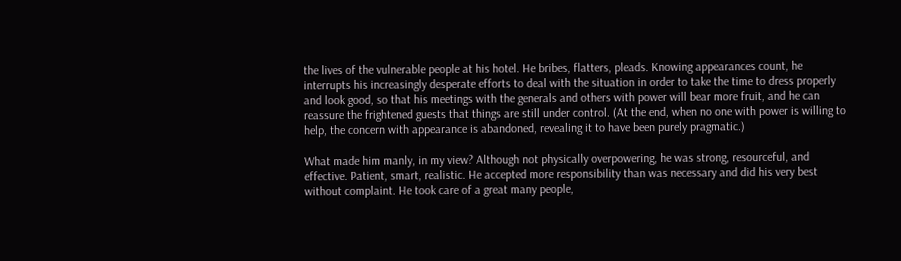the lives of the vulnerable people at his hotel. He bribes, flatters, pleads. Knowing appearances count, he interrupts his increasingly desperate efforts to deal with the situation in order to take the time to dress properly and look good, so that his meetings with the generals and others with power will bear more fruit, and he can reassure the frightened guests that things are still under control. (At the end, when no one with power is willing to help, the concern with appearance is abandoned, revealing it to have been purely pragmatic.)

What made him manly, in my view? Although not physically overpowering, he was strong, resourceful, and effective. Patient, smart, realistic. He accepted more responsibility than was necessary and did his very best without complaint. He took care of a great many people,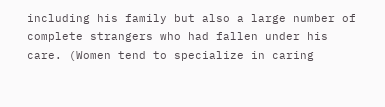including his family but also a large number of complete strangers who had fallen under his care. (Women tend to specialize in caring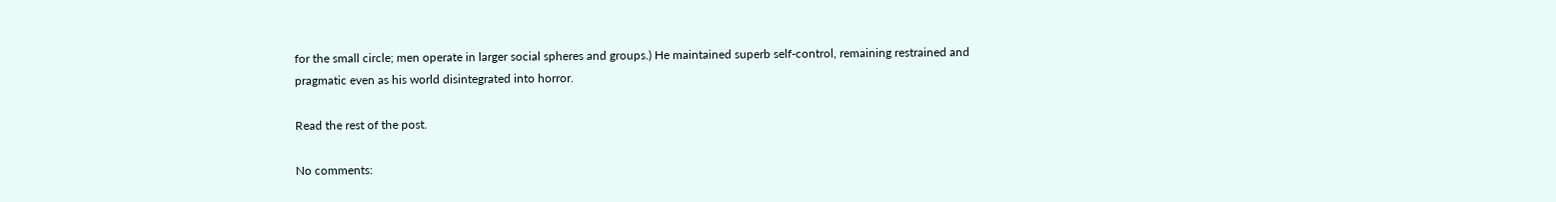for the small circle; men operate in larger social spheres and groups.) He maintained superb self-control, remaining restrained and pragmatic even as his world disintegrated into horror.

Read the rest of the post.

No comments: